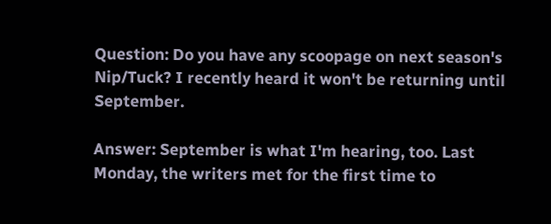Question: Do you have any scoopage on next season's Nip/Tuck? I recently heard it won't be returning until September.

Answer: September is what I'm hearing, too. Last Monday, the writers met for the first time to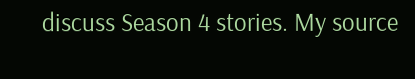discuss Season 4 stories. My source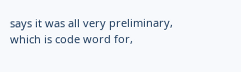says it was all very preliminary, which is code word for,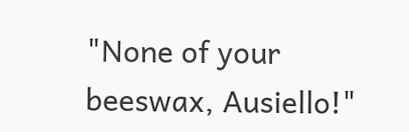"None of your beeswax, Ausiello!"